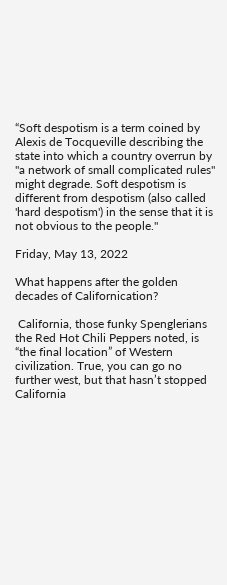“Soft despotism is a term coined by Alexis de Tocqueville describing the state into which a country overrun by "a network of small complicated rules" might degrade. Soft despotism is different from despotism (also called 'hard despotism') in the sense that it is not obvious to the people."

Friday, May 13, 2022

What happens after the golden decades of Californication?

 California, those funky Spenglerians the Red Hot Chili Peppers noted, is “the final location” of Western civilization. True, you can go no further west, but that hasn’t stopped California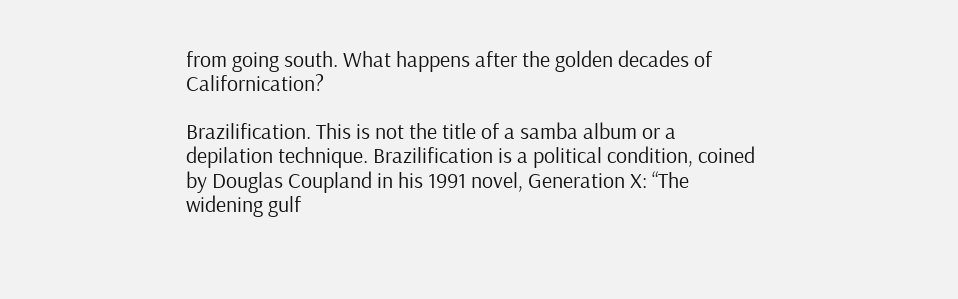from going south. What happens after the golden decades of Californication?

Brazilification. This is not the title of a samba album or a depilation technique. Brazilification is a political condition, coined by Douglas Coupland in his 1991 novel, Generation X: “The widening gulf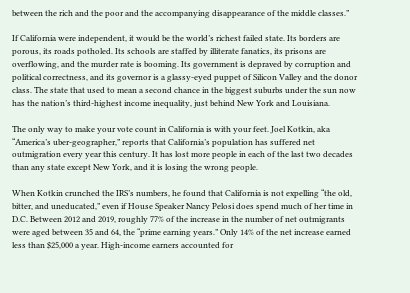between the rich and the poor and the accompanying disappearance of the middle classes.”

If California were independent, it would be the world’s richest failed state. Its borders are porous, its roads potholed. Its schools are staffed by illiterate fanatics, its prisons are overflowing, and the murder rate is booming. Its government is depraved by corruption and political correctness, and its governor is a glassy-eyed puppet of Silicon Valley and the donor class. The state that used to mean a second chance in the biggest suburbs under the sun now has the nation’s third-highest income inequality, just behind New York and Louisiana.

The only way to make your vote count in California is with your feet. Joel Kotkin, aka “America’s uber-geographer,” reports that California’s population has suffered net outmigration every year this century. It has lost more people in each of the last two decades than any state except New York, and it is losing the wrong people.

When Kotkin crunched the IRS’s numbers, he found that California is not expelling “the old, bitter, and uneducated,” even if House Speaker Nancy Pelosi does spend much of her time in D.C. Between 2012 and 2019, roughly 77% of the increase in the number of net outmigrants were aged between 35 and 64, the “prime earning years.” Only 14% of the net increase earned less than $25,000 a year. High-income earners accounted for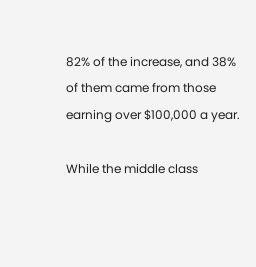82% of the increase, and 38% of them came from those earning over $100,000 a year.

While the middle class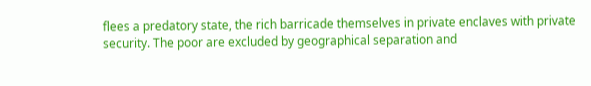flees a predatory state, the rich barricade themselves in private enclaves with private security. The poor are excluded by geographical separation and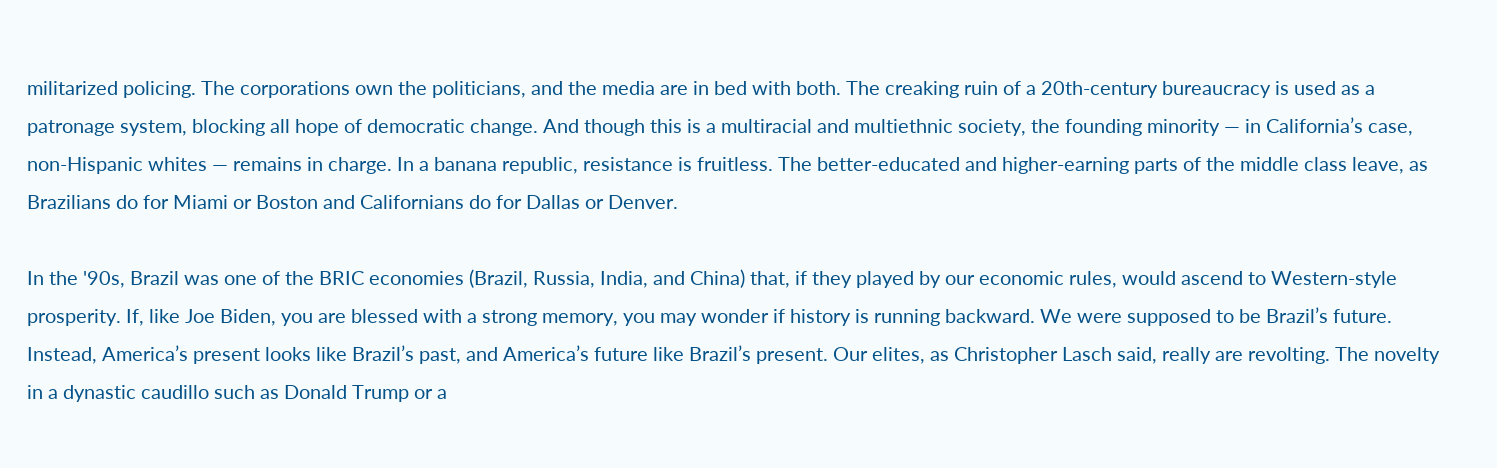militarized policing. The corporations own the politicians, and the media are in bed with both. The creaking ruin of a 20th-century bureaucracy is used as a patronage system, blocking all hope of democratic change. And though this is a multiracial and multiethnic society, the founding minority — in California’s case, non-Hispanic whites — remains in charge. In a banana republic, resistance is fruitless. The better-educated and higher-earning parts of the middle class leave, as Brazilians do for Miami or Boston and Californians do for Dallas or Denver.

In the '90s, Brazil was one of the BRIC economies (Brazil, Russia, India, and China) that, if they played by our economic rules, would ascend to Western-style prosperity. If, like Joe Biden, you are blessed with a strong memory, you may wonder if history is running backward. We were supposed to be Brazil’s future. Instead, America’s present looks like Brazil’s past, and America’s future like Brazil’s present. Our elites, as Christopher Lasch said, really are revolting. The novelty in a dynastic caudillo such as Donald Trump or a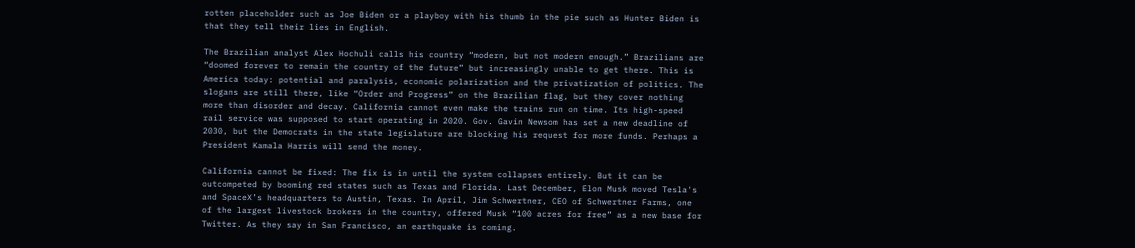rotten placeholder such as Joe Biden or a playboy with his thumb in the pie such as Hunter Biden is that they tell their lies in English.

The Brazilian analyst Alex Hochuli calls his country “modern, but not modern enough.” Brazilians are “doomed forever to remain the country of the future” but increasingly unable to get there. This is America today: potential and paralysis, economic polarization and the privatization of politics. The slogans are still there, like “Order and Progress” on the Brazilian flag, but they cover nothing more than disorder and decay. California cannot even make the trains run on time. Its high-speed rail service was supposed to start operating in 2020. Gov. Gavin Newsom has set a new deadline of 2030, but the Democrats in the state legislature are blocking his request for more funds. Perhaps a President Kamala Harris will send the money.

California cannot be fixed: The fix is in until the system collapses entirely. But it can be outcompeted by booming red states such as Texas and Florida. Last December, Elon Musk moved Tesla's and SpaceX’s headquarters to Austin, Texas. In April, Jim Schwertner, CEO of Schwertner Farms, one of the largest livestock brokers in the country, offered Musk “100 acres for free” as a new base for Twitter. As they say in San Francisco, an earthquake is coming.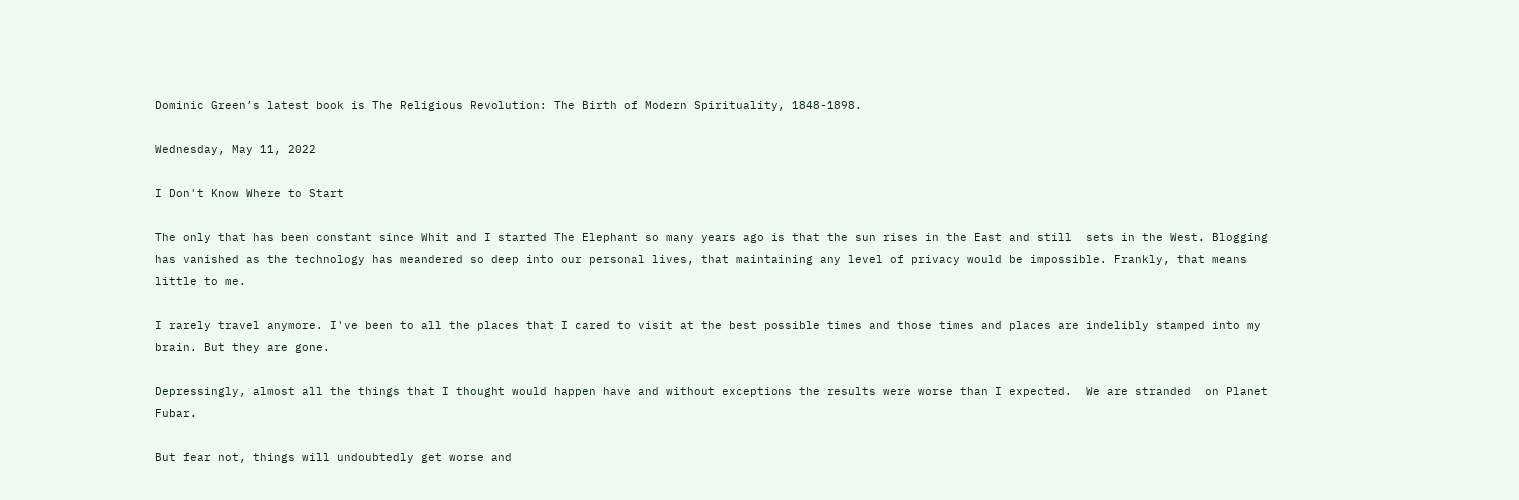Dominic Green’s latest book is The Religious Revolution: The Birth of Modern Spirituality, 1848-1898.

Wednesday, May 11, 2022

I Don't Know Where to Start

The only that has been constant since Whit and I started The Elephant so many years ago is that the sun rises in the East and still  sets in the West. Blogging has vanished as the technology has meandered so deep into our personal lives, that maintaining any level of privacy would be impossible. Frankly, that means little to me.

I rarely travel anymore. I've been to all the places that I cared to visit at the best possible times and those times and places are indelibly stamped into my brain. But they are gone.

Depressingly, almost all the things that I thought would happen have and without exceptions the results were worse than I expected.  We are stranded  on Planet Fubar.

But fear not, things will undoubtedly get worse and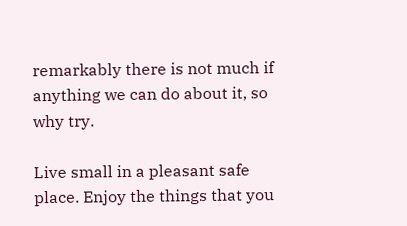remarkably there is not much if anything we can do about it, so why try.

Live small in a pleasant safe place. Enjoy the things that you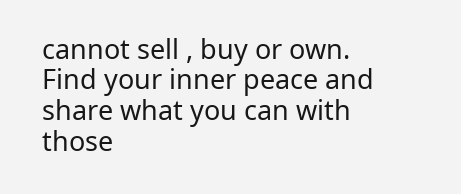cannot sell , buy or own. Find your inner peace and share what you can with those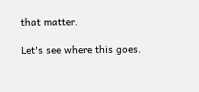that matter.

Let's see where this goes.